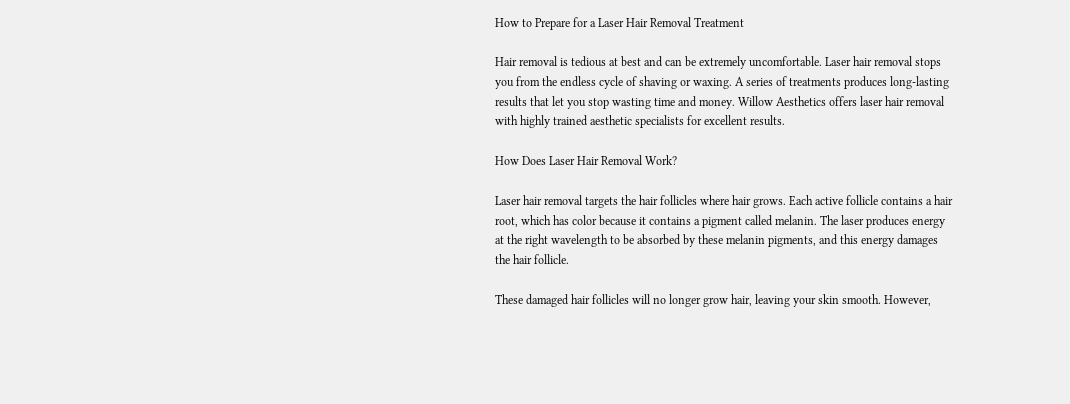How to Prepare for a Laser Hair Removal Treatment

Hair removal is tedious at best and can be extremely uncomfortable. Laser hair removal stops you from the endless cycle of shaving or waxing. A series of treatments produces long-lasting results that let you stop wasting time and money. Willow Aesthetics offers laser hair removal with highly trained aesthetic specialists for excellent results.

How Does Laser Hair Removal Work?

Laser hair removal targets the hair follicles where hair grows. Each active follicle contains a hair root, which has color because it contains a pigment called melanin. The laser produces energy at the right wavelength to be absorbed by these melanin pigments, and this energy damages the hair follicle.

These damaged hair follicles will no longer grow hair, leaving your skin smooth. However,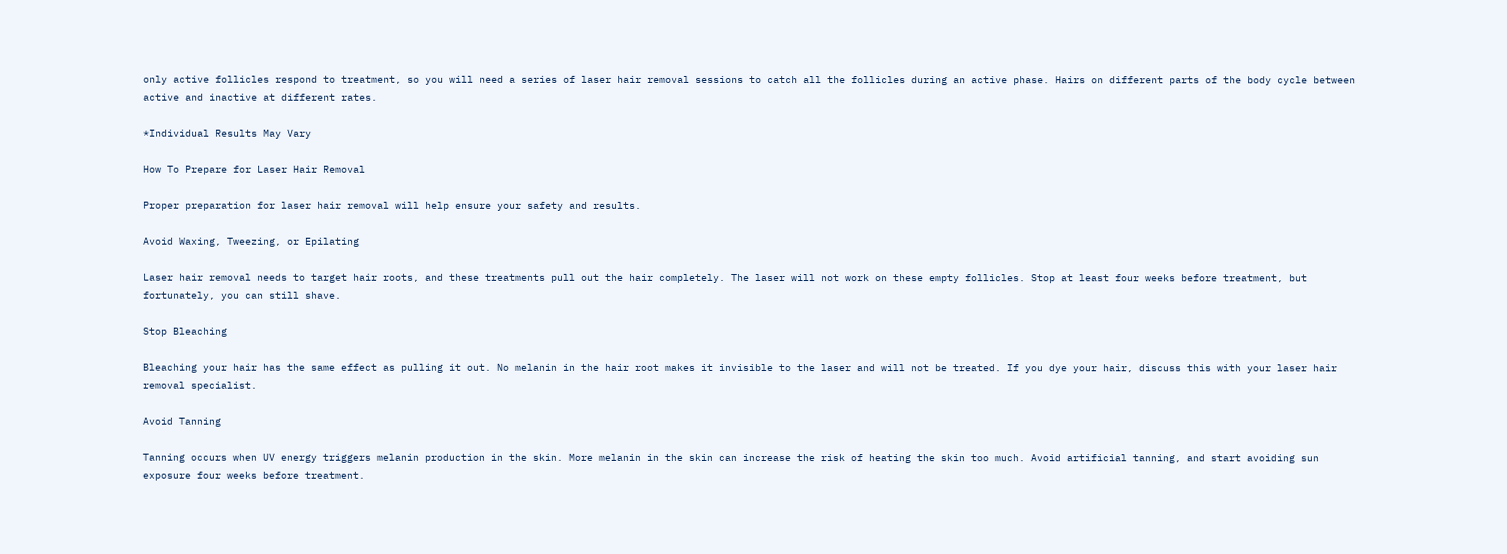only active follicles respond to treatment, so you will need a series of laser hair removal sessions to catch all the follicles during an active phase. Hairs on different parts of the body cycle between active and inactive at different rates.

*Individual Results May Vary

How To Prepare for Laser Hair Removal

Proper preparation for laser hair removal will help ensure your safety and results.

Avoid Waxing, Tweezing, or Epilating

Laser hair removal needs to target hair roots, and these treatments pull out the hair completely. The laser will not work on these empty follicles. Stop at least four weeks before treatment, but fortunately, you can still shave.

Stop Bleaching

Bleaching your hair has the same effect as pulling it out. No melanin in the hair root makes it invisible to the laser and will not be treated. If you dye your hair, discuss this with your laser hair removal specialist.

Avoid Tanning

Tanning occurs when UV energy triggers melanin production in the skin. More melanin in the skin can increase the risk of heating the skin too much. Avoid artificial tanning, and start avoiding sun exposure four weeks before treatment.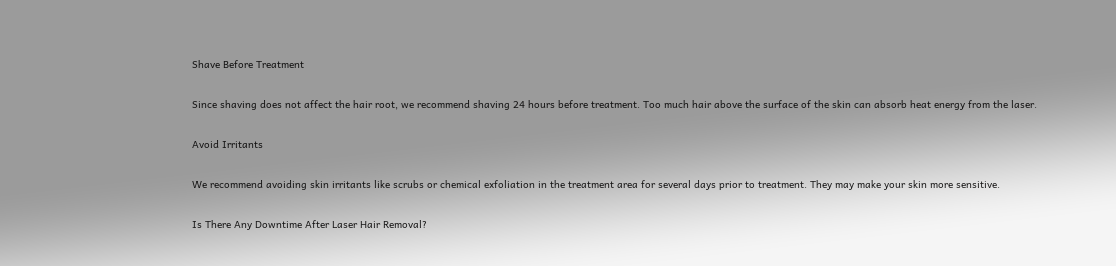Shave Before Treatment

Since shaving does not affect the hair root, we recommend shaving 24 hours before treatment. Too much hair above the surface of the skin can absorb heat energy from the laser.

Avoid Irritants

We recommend avoiding skin irritants like scrubs or chemical exfoliation in the treatment area for several days prior to treatment. They may make your skin more sensitive.

Is There Any Downtime After Laser Hair Removal?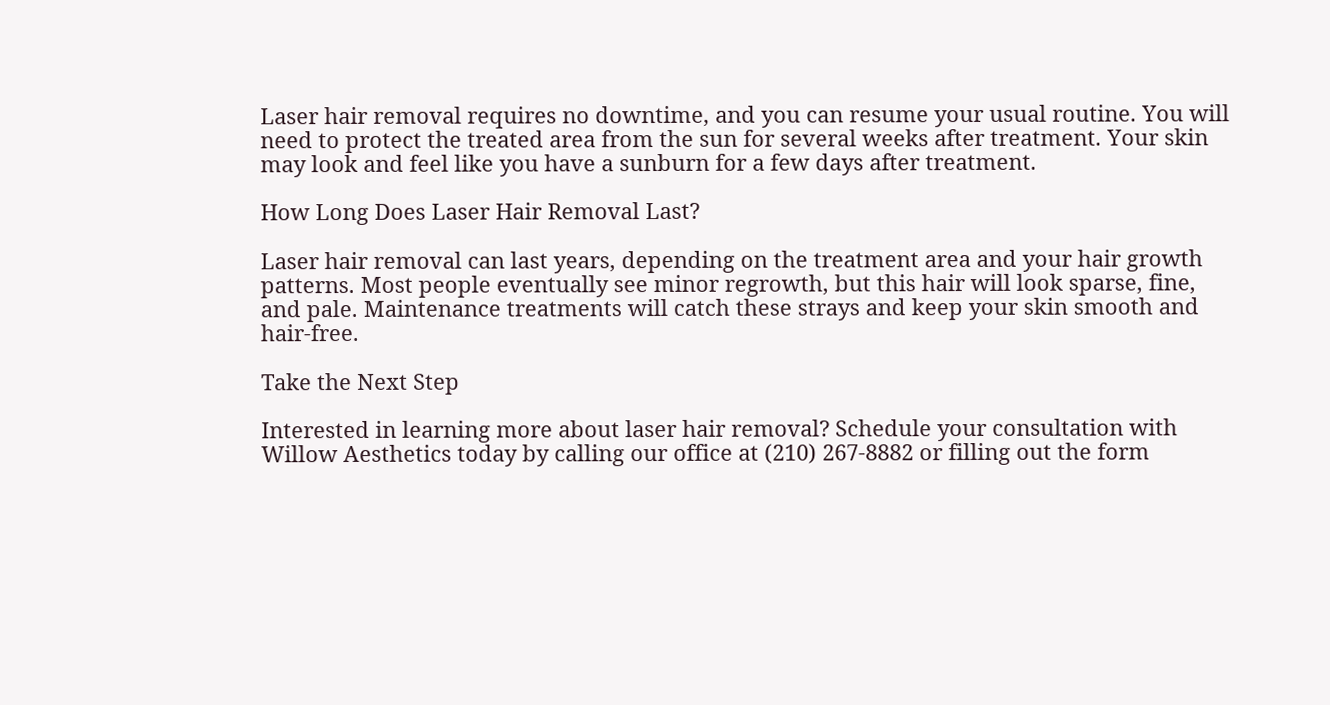Laser hair removal requires no downtime, and you can resume your usual routine. You will need to protect the treated area from the sun for several weeks after treatment. Your skin may look and feel like you have a sunburn for a few days after treatment.

How Long Does Laser Hair Removal Last?

Laser hair removal can last years, depending on the treatment area and your hair growth patterns. Most people eventually see minor regrowth, but this hair will look sparse, fine, and pale. Maintenance treatments will catch these strays and keep your skin smooth and hair-free.

Take the Next Step

Interested in learning more about laser hair removal? Schedule your consultation with Willow Aesthetics today by calling our office at (210) 267-8882 or filling out the form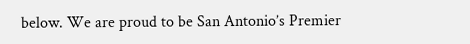below. We are proud to be San Antonio’s Premier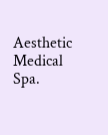Aesthetic Medical Spa.